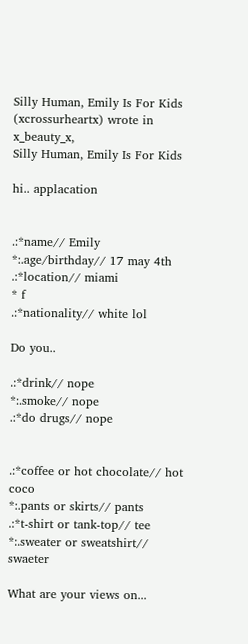Silly Human, Emily Is For Kids (xcrossurheartx) wrote in x_beauty_x,
Silly Human, Emily Is For Kids

hi.. applacation


.:*name// Emily
*:.age/birthday// 17 may 4th
.:*location// miami
* f
.:*nationality// white lol

Do you..

.:*drink// nope
*:.smoke// nope
.:*do drugs// nope


.:*coffee or hot chocolate// hot coco
*:.pants or skirts// pants
.:*t-shirt or tank-top// tee
*:.sweater or sweatshirt// swaeter

What are your views on...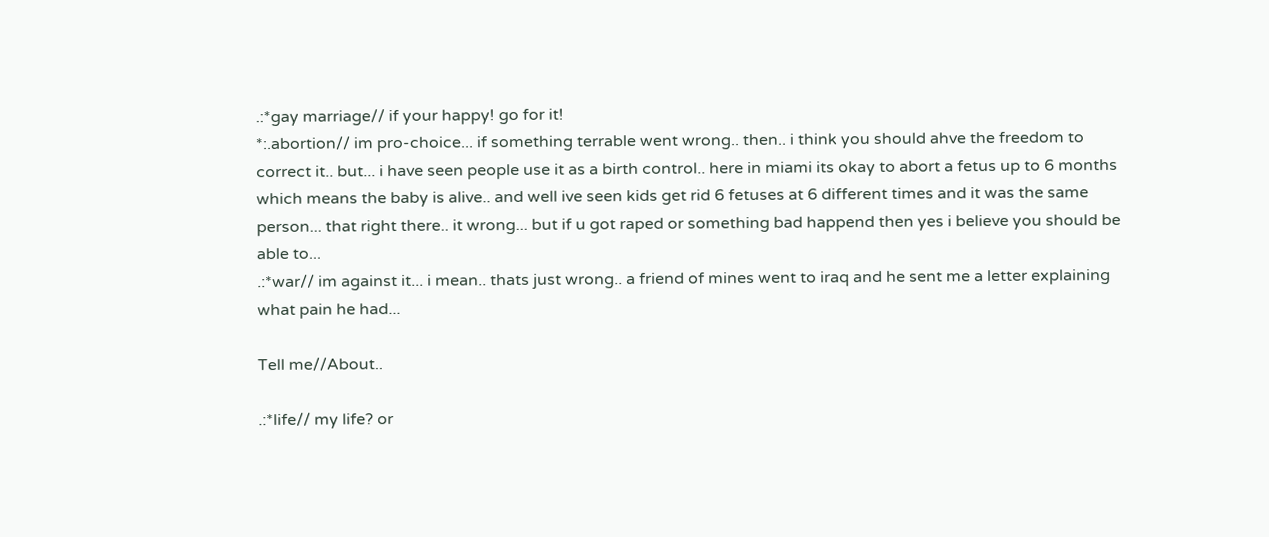.:*gay marriage// if your happy! go for it!
*:.abortion// im pro-choice... if something terrable went wrong.. then.. i think you should ahve the freedom to correct it.. but... i have seen people use it as a birth control.. here in miami its okay to abort a fetus up to 6 months which means the baby is alive.. and well ive seen kids get rid 6 fetuses at 6 different times and it was the same person... that right there.. it wrong... but if u got raped or something bad happend then yes i believe you should be able to...
.:*war// im against it... i mean.. thats just wrong.. a friend of mines went to iraq and he sent me a letter explaining what pain he had...

Tell me//About..

.:*life// my life? or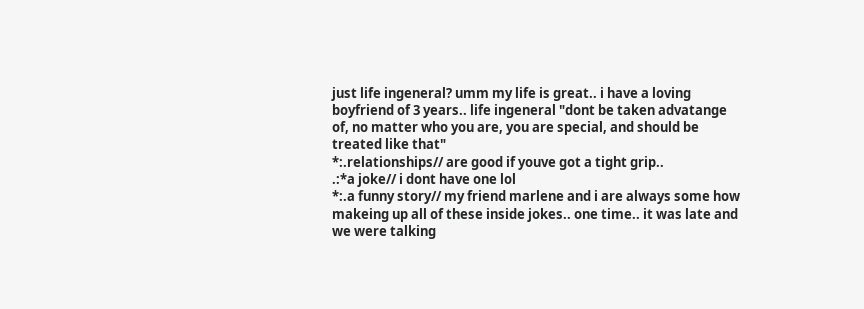just life ingeneral? umm my life is great.. i have a loving boyfriend of 3 years.. life ingeneral "dont be taken advatange of, no matter who you are, you are special, and should be treated like that"
*:.relationships// are good if youve got a tight grip..
.:*a joke// i dont have one lol
*:.a funny story// my friend marlene and i are always some how makeing up all of these inside jokes.. one time.. it was late and we were talking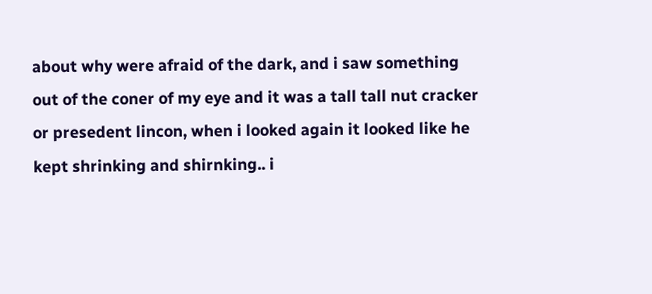about why were afraid of the dark, and i saw something out of the coner of my eye and it was a tall tall nut cracker or presedent lincon, when i looked again it looked like he kept shrinking and shirnking.. i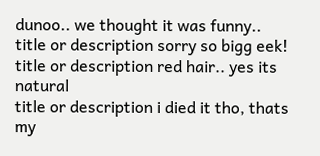dunoo.. we thought it was funny..
title or description sorry so bigg eek!
title or description red hair.. yes its natural
title or description i died it tho, thats my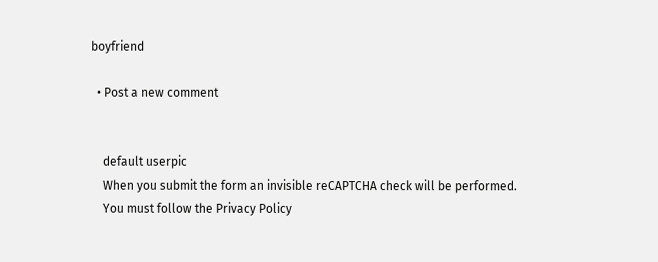boyfriend

  • Post a new comment


    default userpic
    When you submit the form an invisible reCAPTCHA check will be performed.
    You must follow the Privacy Policy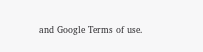and Google Terms of use.